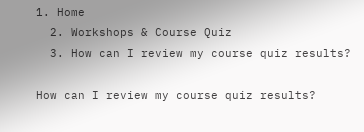1. Home
  2. Workshops & Course Quiz
  3. How can I review my course quiz results?

How can I review my course quiz results?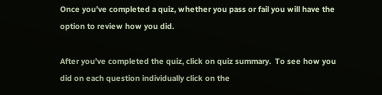Once you’ve completed a quiz, whether you pass or fail you will have the option to review how you did.

After you’ve completed the quiz, click on quiz summary.  To see how you did on each question individually click on the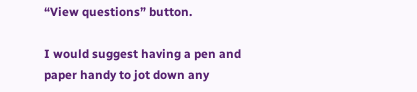“View questions” button.

I would suggest having a pen and paper handy to jot down any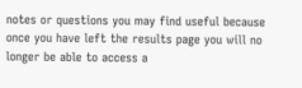notes or questions you may find useful because once you have left the results page you will no longer be able to access a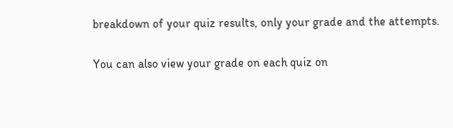breakdown of your quiz results, only your grade and the attempts.

You can also view your grade on each quiz on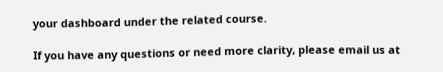your dashboard under the related course.

If you have any questions or need more clarity, please email us at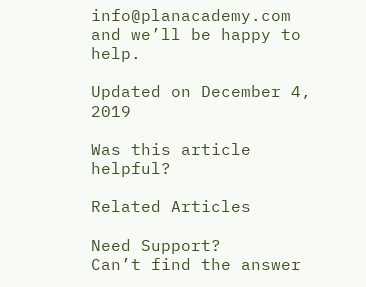info@planacademy.com and we’ll be happy to help.

Updated on December 4, 2019

Was this article helpful?

Related Articles

Need Support?
Can’t find the answer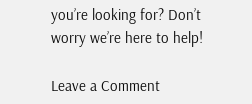you’re looking for? Don’t worry we’re here to help!

Leave a Comment